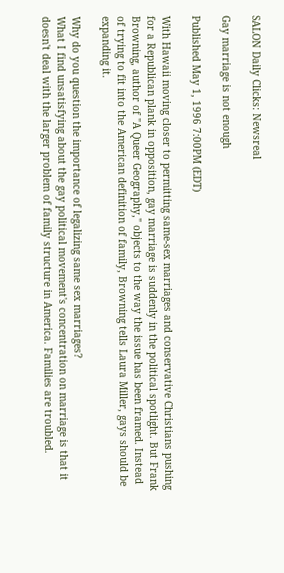SALON Daily Clicks: Newsreal

Gay marriage is not enough

Published May 1, 1996 7:00PM (EDT)

With Hawaii moving closer to permitting same-sex marriages and conservative Christians pushing for a Republican plank in opposition, gay marriage is suddenly in the political spotlight. But Frank Browning, author of "A Queer Geography," objects to the way the issue has been framed. Instead of trying to fit into the American definition of family, Browning tells Laura Miller, gays should be expanding it.

Why do you question the importance of legalizing same sex marriages?
What I find unsatisfying about the gay political movement's concentration on marriage is that it doesn't deal with the larger problem of family structure in America. Families are troubled.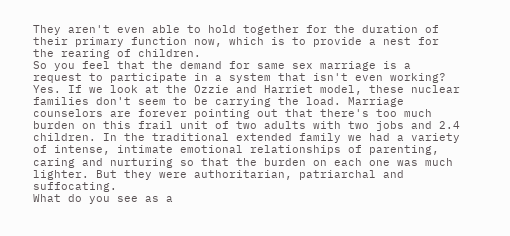They aren't even able to hold together for the duration of their primary function now, which is to provide a nest for the rearing of children.
So you feel that the demand for same sex marriage is a request to participate in a system that isn't even working?
Yes. If we look at the Ozzie and Harriet model, these nuclear families don't seem to be carrying the load. Marriage counselors are forever pointing out that there's too much burden on this frail unit of two adults with two jobs and 2.4 children. In the traditional extended family we had a variety of intense, intimate emotional relationships of parenting, caring and nurturing so that the burden on each one was much lighter. But they were authoritarian, patriarchal and suffocating.
What do you see as a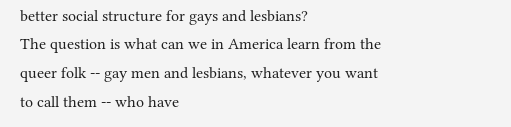better social structure for gays and lesbians?
The question is what can we in America learn from the queer folk -- gay men and lesbians, whatever you want to call them -- who have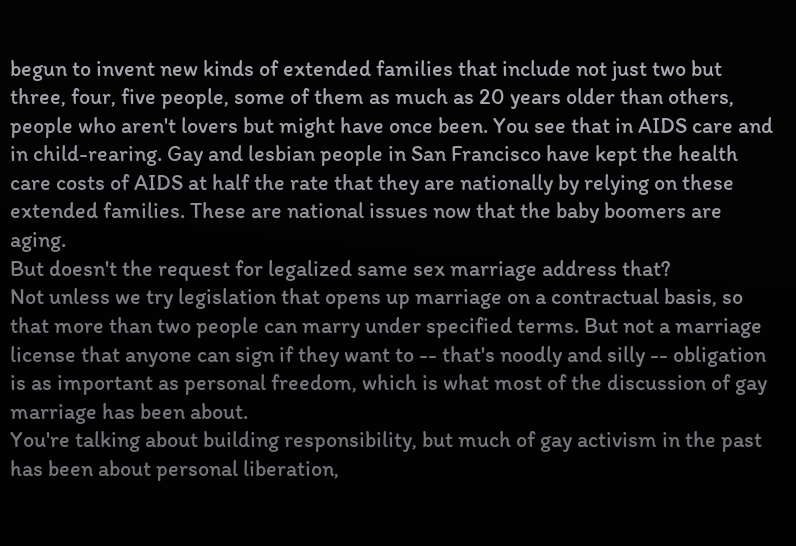begun to invent new kinds of extended families that include not just two but three, four, five people, some of them as much as 20 years older than others, people who aren't lovers but might have once been. You see that in AIDS care and in child-rearing. Gay and lesbian people in San Francisco have kept the health care costs of AIDS at half the rate that they are nationally by relying on these extended families. These are national issues now that the baby boomers are aging.
But doesn't the request for legalized same sex marriage address that?
Not unless we try legislation that opens up marriage on a contractual basis, so that more than two people can marry under specified terms. But not a marriage license that anyone can sign if they want to -- that's noodly and silly -- obligation is as important as personal freedom, which is what most of the discussion of gay marriage has been about.
You're talking about building responsibility, but much of gay activism in the past has been about personal liberation,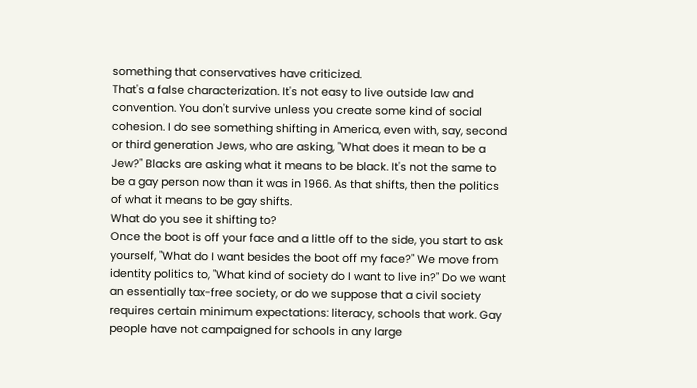something that conservatives have criticized.
That's a false characterization. It's not easy to live outside law and convention. You don't survive unless you create some kind of social cohesion. I do see something shifting in America, even with, say, second or third generation Jews, who are asking, "What does it mean to be a Jew?" Blacks are asking what it means to be black. It's not the same to be a gay person now than it was in 1966. As that shifts, then the politics of what it means to be gay shifts.
What do you see it shifting to?
Once the boot is off your face and a little off to the side, you start to ask yourself, "What do I want besides the boot off my face?" We move from identity politics to, "What kind of society do I want to live in?" Do we want an essentially tax-free society, or do we suppose that a civil society requires certain minimum expectations: literacy, schools that work. Gay people have not campaigned for schools in any large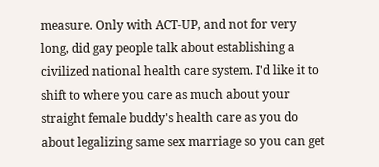measure. Only with ACT-UP, and not for very long, did gay people talk about establishing a civilized national health care system. I'd like it to shift to where you care as much about your straight female buddy's health care as you do about legalizing same sex marriage so you can get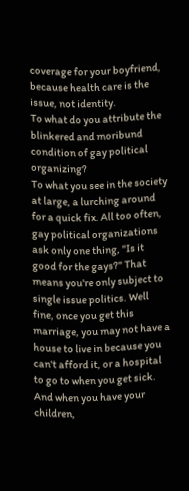coverage for your boyfriend, because health care is the issue, not identity.
To what do you attribute the blinkered and moribund condition of gay political organizing?
To what you see in the society at large, a lurching around for a quick fix. All too often, gay political organizations ask only one thing, "Is it good for the gays?" That means you're only subject to single issue politics. Well fine, once you get this marriage, you may not have a house to live in because you can't afford it, or a hospital to go to when you get sick. And when you have your children,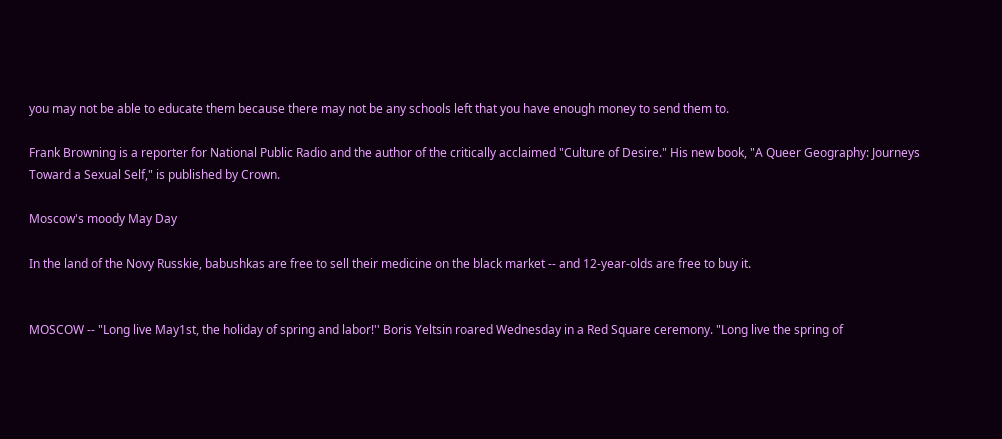you may not be able to educate them because there may not be any schools left that you have enough money to send them to.

Frank Browning is a reporter for National Public Radio and the author of the critically acclaimed "Culture of Desire." His new book, "A Queer Geography: Journeys Toward a Sexual Self," is published by Crown.

Moscow's moody May Day

In the land of the Novy Russkie, babushkas are free to sell their medicine on the black market -- and 12-year-olds are free to buy it.


MOSCOW -- "Long live May1st, the holiday of spring and labor!'' Boris Yeltsin roared Wednesday in a Red Square ceremony. "Long live the spring of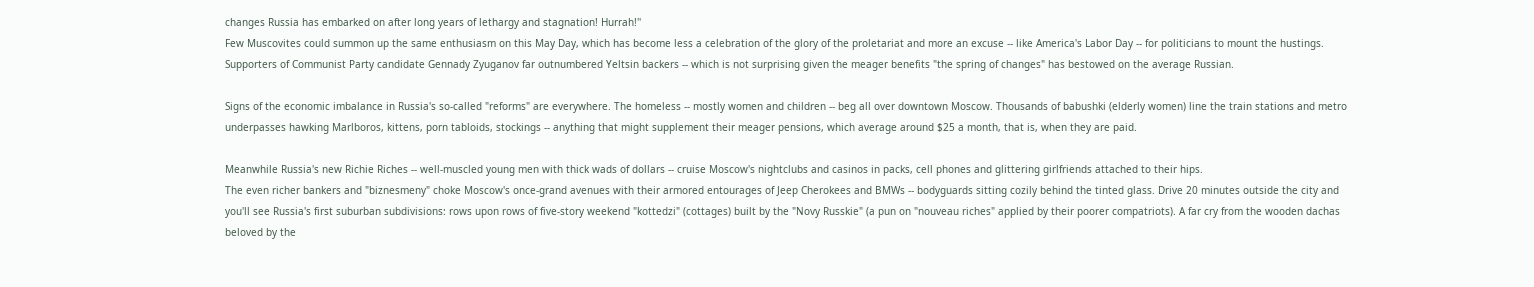changes Russia has embarked on after long years of lethargy and stagnation! Hurrah!''
Few Muscovites could summon up the same enthusiasm on this May Day, which has become less a celebration of the glory of the proletariat and more an excuse -- like America's Labor Day -- for politicians to mount the hustings. Supporters of Communist Party candidate Gennady Zyuganov far outnumbered Yeltsin backers -- which is not surprising given the meager benefits "the spring of changes" has bestowed on the average Russian.

Signs of the economic imbalance in Russia's so-called "reforms" are everywhere. The homeless -- mostly women and children -- beg all over downtown Moscow. Thousands of babushki (elderly women) line the train stations and metro underpasses hawking Marlboros, kittens, porn tabloids, stockings -- anything that might supplement their meager pensions, which average around $25 a month, that is, when they are paid.

Meanwhile Russia's new Richie Riches -- well-muscled young men with thick wads of dollars -- cruise Moscow's nightclubs and casinos in packs, cell phones and glittering girlfriends attached to their hips.
The even richer bankers and "biznesmeny" choke Moscow's once-grand avenues with their armored entourages of Jeep Cherokees and BMWs -- bodyguards sitting cozily behind the tinted glass. Drive 20 minutes outside the city and you'll see Russia's first suburban subdivisions: rows upon rows of five-story weekend "kottedzi" (cottages) built by the "Novy Russkie" (a pun on "nouveau riches" applied by their poorer compatriots). A far cry from the wooden dachas beloved by the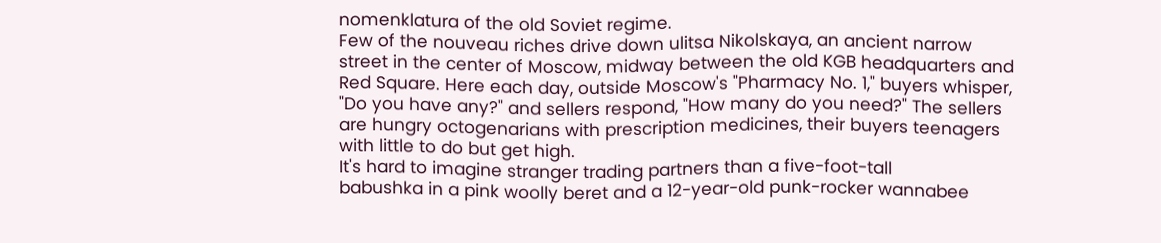nomenklatura of the old Soviet regime.
Few of the nouveau riches drive down ulitsa Nikolskaya, an ancient narrow street in the center of Moscow, midway between the old KGB headquarters and Red Square. Here each day, outside Moscow's "Pharmacy No. 1," buyers whisper, "Do you have any?" and sellers respond, "How many do you need?" The sellers are hungry octogenarians with prescription medicines, their buyers teenagers with little to do but get high.
It's hard to imagine stranger trading partners than a five-foot-tall
babushka in a pink woolly beret and a 12-year-old punk-rocker wannabee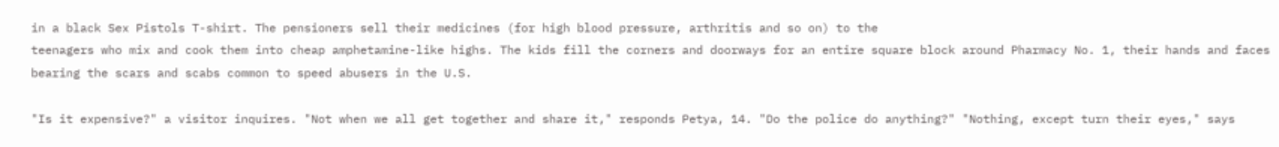in a black Sex Pistols T-shirt. The pensioners sell their medicines (for high blood pressure, arthritis and so on) to the
teenagers who mix and cook them into cheap amphetamine-like highs. The kids fill the corners and doorways for an entire square block around Pharmacy No. 1, their hands and faces bearing the scars and scabs common to speed abusers in the U.S.

"Is it expensive?" a visitor inquires. "Not when we all get together and share it," responds Petya, 14. "Do the police do anything?" "Nothing, except turn their eyes," says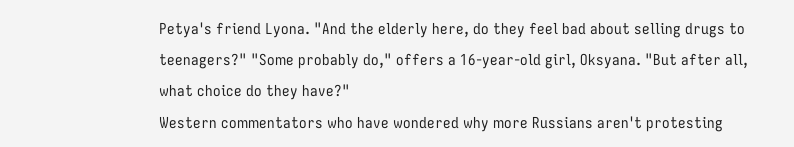Petya's friend Lyona. "And the elderly here, do they feel bad about selling drugs to teenagers?" "Some probably do," offers a 16-year-old girl, Oksyana. "But after all, what choice do they have?"
Western commentators who have wondered why more Russians aren't protesting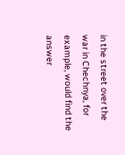in the street over the war in Chechnya, for example, would find the answer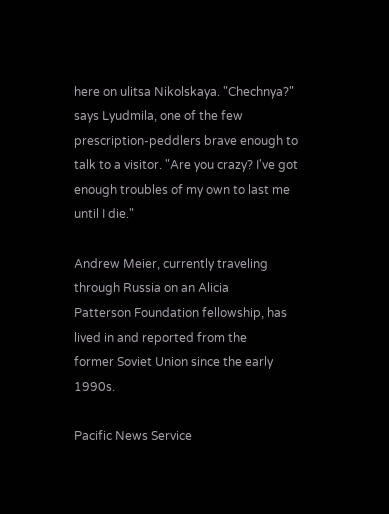here on ulitsa Nikolskaya. "Chechnya?" says Lyudmila, one of the few prescription-peddlers brave enough to talk to a visitor. "Are you crazy? I've got enough troubles of my own to last me until I die."

Andrew Meier, currently traveling through Russia on an Alicia
Patterson Foundation fellowship, has lived in and reported from the
former Soviet Union since the early 1990s.

Pacific News Service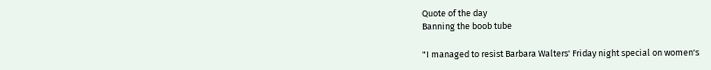Quote of the day
Banning the boob tube

"I managed to resist Barbara Walters' Friday night special on women's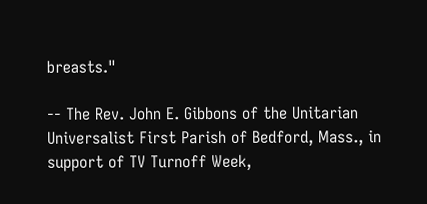breasts."

-- The Rev. John E. Gibbons of the Unitarian Universalist First Parish of Bedford, Mass., in support of TV Turnoff Week,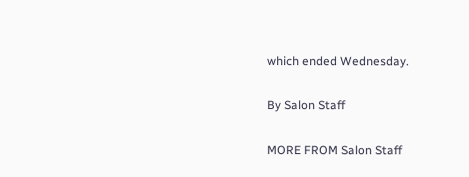which ended Wednesday.

By Salon Staff

MORE FROM Salon Staff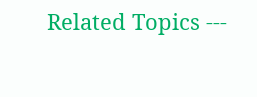Related Topics ---